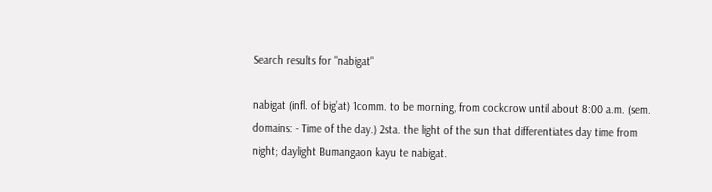Search results for "nabigat"

nabigat (infl. of big’at) 1comm. to be morning, from cockcrow until about 8:00 a.m. (sem. domains: - Time of the day.) 2sta. the light of the sun that differentiates day time from night; daylight Bumangaon kayu te nabigat.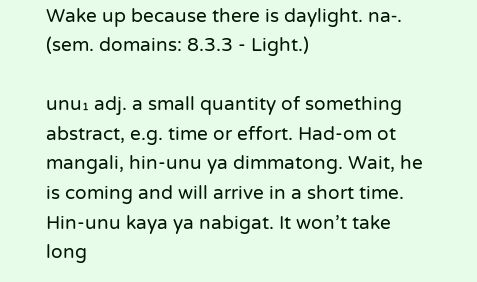Wake up because there is daylight. na‑. (sem. domains: 8.3.3 - Light.)

unu₁ adj. a small quantity of something abstract, e.g. time or effort. Had-om ot mangali, hin-unu ya dimmatong. Wait, he is coming and will arrive in a short time. Hin-unu kaya ya nabigat. It won’t take long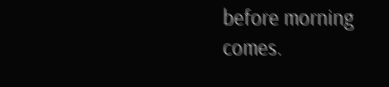before morning comes.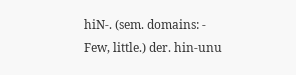hiN‑. (sem. domains: - Few, little.) der. hin-unu